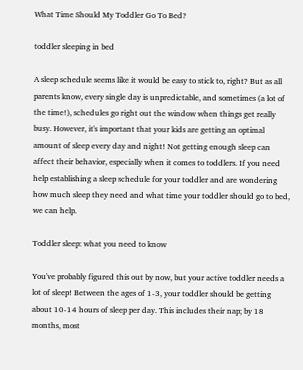What Time Should My Toddler Go To Bed?

toddler sleeping in bed

A sleep schedule seems like it would be easy to stick to, right? But as all parents know, every single day is unpredictable, and sometimes (a lot of the time!), schedules go right out the window when things get really busy. However, it's important that your kids are getting an optimal amount of sleep every day and night! Not getting enough sleep can affect their behavior, especially when it comes to toddlers. If you need help establishing a sleep schedule for your toddler and are wondering how much sleep they need and what time your toddler should go to bed, we can help.

Toddler sleep: what you need to know

You've probably figured this out by now, but your active toddler needs a lot of sleep! Between the ages of 1-3, your toddler should be getting about 10-14 hours of sleep per day. This includes their nap; by 18 months, most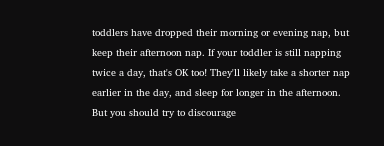toddlers have dropped their morning or evening nap, but keep their afternoon nap. If your toddler is still napping twice a day, that's OK too! They'll likely take a shorter nap earlier in the day, and sleep for longer in the afternoon. But you should try to discourage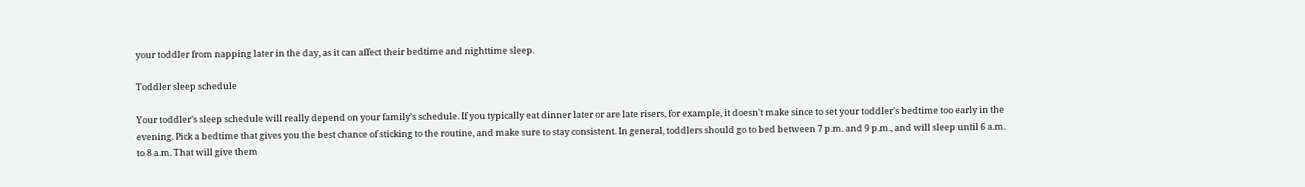your toddler from napping later in the day, as it can affect their bedtime and nighttime sleep.

Toddler sleep schedule

Your toddler's sleep schedule will really depend on your family's schedule. If you typically eat dinner later or are late risers, for example, it doesn't make since to set your toddler's bedtime too early in the evening. Pick a bedtime that gives you the best chance of sticking to the routine, and make sure to stay consistent. In general, toddlers should go to bed between 7 p.m. and 9 p.m., and will sleep until 6 a.m. to 8 a.m. That will give them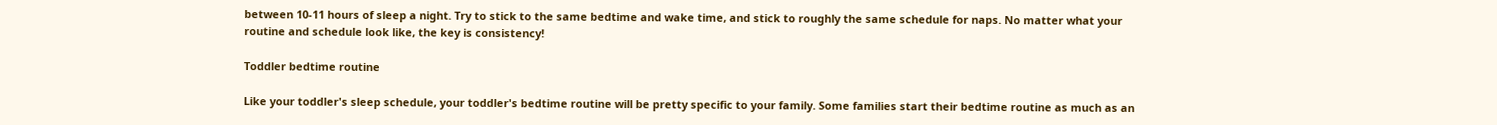between 10-11 hours of sleep a night. Try to stick to the same bedtime and wake time, and stick to roughly the same schedule for naps. No matter what your routine and schedule look like, the key is consistency!

Toddler bedtime routine

Like your toddler's sleep schedule, your toddler's bedtime routine will be pretty specific to your family. Some families start their bedtime routine as much as an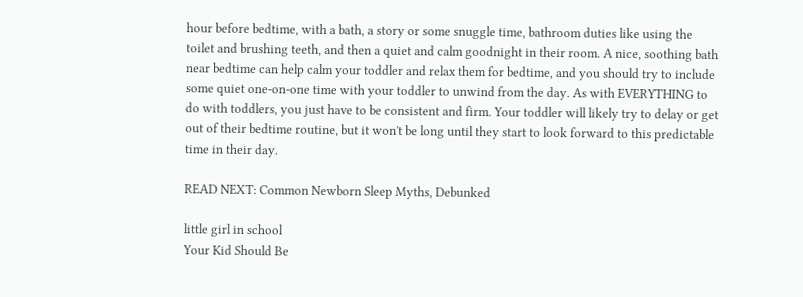hour before bedtime, with a bath, a story or some snuggle time, bathroom duties like using the toilet and brushing teeth, and then a quiet and calm goodnight in their room. A nice, soothing bath near bedtime can help calm your toddler and relax them for bedtime, and you should try to include some quiet one-on-one time with your toddler to unwind from the day. As with EVERYTHING to do with toddlers, you just have to be consistent and firm. Your toddler will likely try to delay or get out of their bedtime routine, but it won't be long until they start to look forward to this predictable time in their day.

READ NEXT: Common Newborn Sleep Myths, Debunked

little girl in school
Your Kid Should Be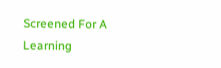Screened For A Learning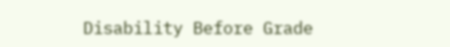Disability Before Grade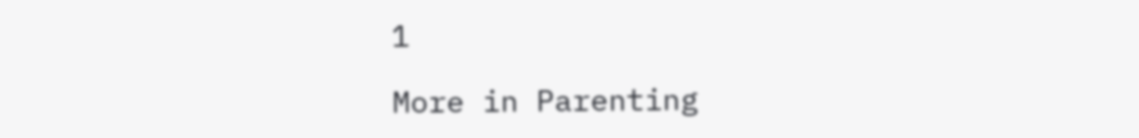1

More in Parenting